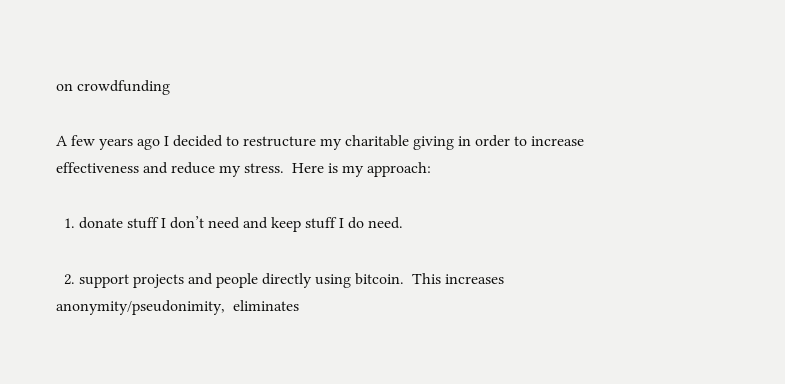on crowdfunding

A few years ago I decided to restructure my charitable giving in order to increase effectiveness and reduce my stress.  Here is my approach:

  1. donate stuff I don’t need and keep stuff I do need.

  2. support projects and people directly using bitcoin.  This increases anonymity/pseudonimity,  eliminates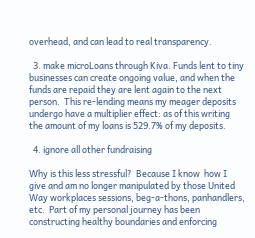overhead, and can lead to real transparency.

  3. make microLoans through Kiva. Funds lent to tiny businesses can create ongoing value, and when the funds are repaid they are lent again to the next person.  This re-lending means my meager deposits undergo have a multiplier effect: as of this writing the amount of my loans is 529.7% of my deposits.

  4. ignore all other fundraising

Why is this less stressful?  Because I know  how I give and am no longer manipulated by those United Way workplaces sessions, beg-a-thons, panhandlers, etc.  Part of my personal journey has been constructing healthy boundaries and enforcing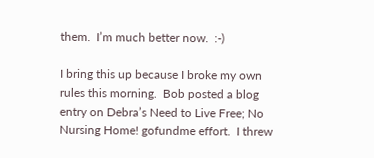them.  I’m much better now.  :-)

I bring this up because I broke my own rules this morning.  Bob posted a blog entry on Debra’s Need to Live Free; No Nursing Home! gofundme effort.  I threw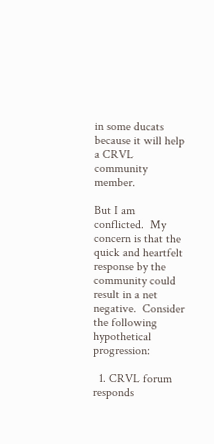in some ducats because it will help a CRVL community member.

But I am conflicted.  My concern is that the quick and heartfelt response by the community could result in a net negative.  Consider the following hypothetical progression:

  1. CRVL forum responds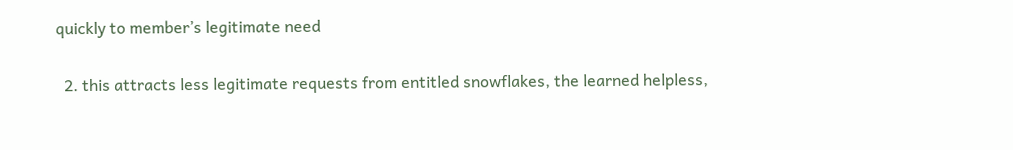quickly to member’s legitimate need

  2. this attracts less legitimate requests from entitled snowflakes, the learned helpless,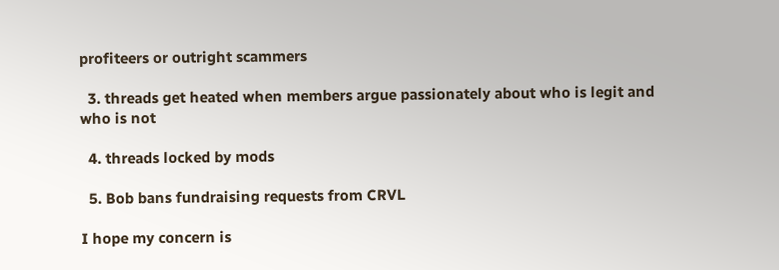profiteers or outright scammers

  3. threads get heated when members argue passionately about who is legit and who is not

  4. threads locked by mods

  5. Bob bans fundraising requests from CRVL

I hope my concern is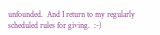unfounded.  And I return to my regularly scheduled rules for giving.  :-)